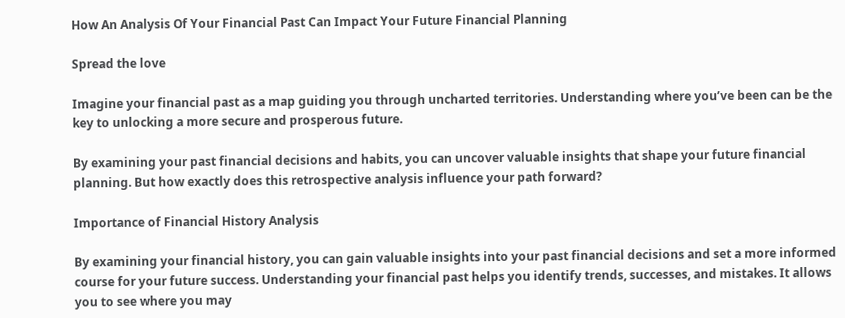How An Analysis Of Your Financial Past Can Impact Your Future Financial Planning

Spread the love

Imagine your financial past as a map guiding you through uncharted territories. Understanding where you’ve been can be the key to unlocking a more secure and prosperous future.

By examining your past financial decisions and habits, you can uncover valuable insights that shape your future financial planning. But how exactly does this retrospective analysis influence your path forward?

Importance of Financial History Analysis

By examining your financial history, you can gain valuable insights into your past financial decisions and set a more informed course for your future success. Understanding your financial past helps you identify trends, successes, and mistakes. It allows you to see where you may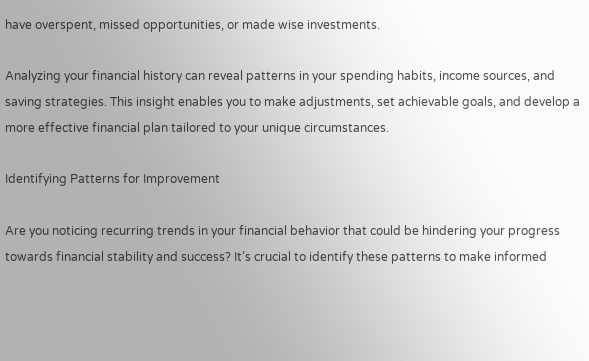have overspent, missed opportunities, or made wise investments.

Analyzing your financial history can reveal patterns in your spending habits, income sources, and saving strategies. This insight enables you to make adjustments, set achievable goals, and develop a more effective financial plan tailored to your unique circumstances.

Identifying Patterns for Improvement

Are you noticing recurring trends in your financial behavior that could be hindering your progress towards financial stability and success? It’s crucial to identify these patterns to make informed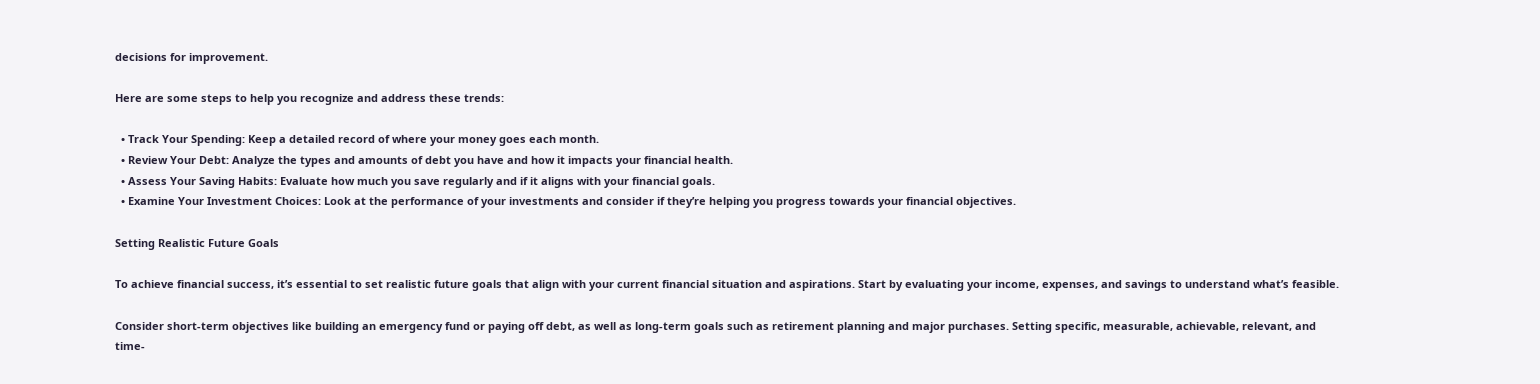decisions for improvement.

Here are some steps to help you recognize and address these trends:

  • Track Your Spending: Keep a detailed record of where your money goes each month.
  • Review Your Debt: Analyze the types and amounts of debt you have and how it impacts your financial health.
  • Assess Your Saving Habits: Evaluate how much you save regularly and if it aligns with your financial goals.
  • Examine Your Investment Choices: Look at the performance of your investments and consider if they’re helping you progress towards your financial objectives.

Setting Realistic Future Goals

To achieve financial success, it’s essential to set realistic future goals that align with your current financial situation and aspirations. Start by evaluating your income, expenses, and savings to understand what’s feasible.

Consider short-term objectives like building an emergency fund or paying off debt, as well as long-term goals such as retirement planning and major purchases. Setting specific, measurable, achievable, relevant, and time-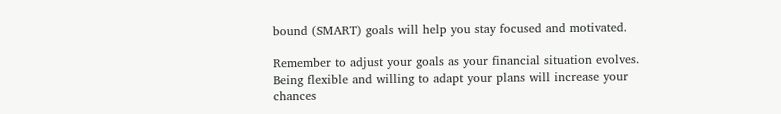bound (SMART) goals will help you stay focused and motivated.

Remember to adjust your goals as your financial situation evolves. Being flexible and willing to adapt your plans will increase your chances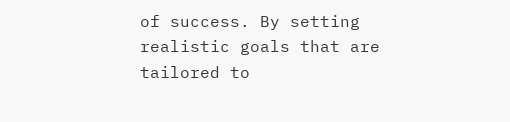of success. By setting realistic goals that are tailored to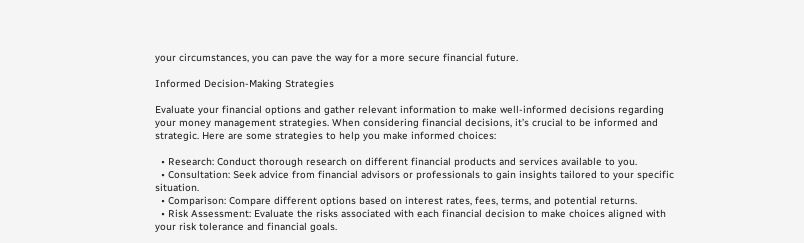your circumstances, you can pave the way for a more secure financial future.

Informed Decision-Making Strategies

Evaluate your financial options and gather relevant information to make well-informed decisions regarding your money management strategies. When considering financial decisions, it’s crucial to be informed and strategic. Here are some strategies to help you make informed choices:

  • Research: Conduct thorough research on different financial products and services available to you.
  • Consultation: Seek advice from financial advisors or professionals to gain insights tailored to your specific situation.
  • Comparison: Compare different options based on interest rates, fees, terms, and potential returns.
  • Risk Assessment: Evaluate the risks associated with each financial decision to make choices aligned with your risk tolerance and financial goals.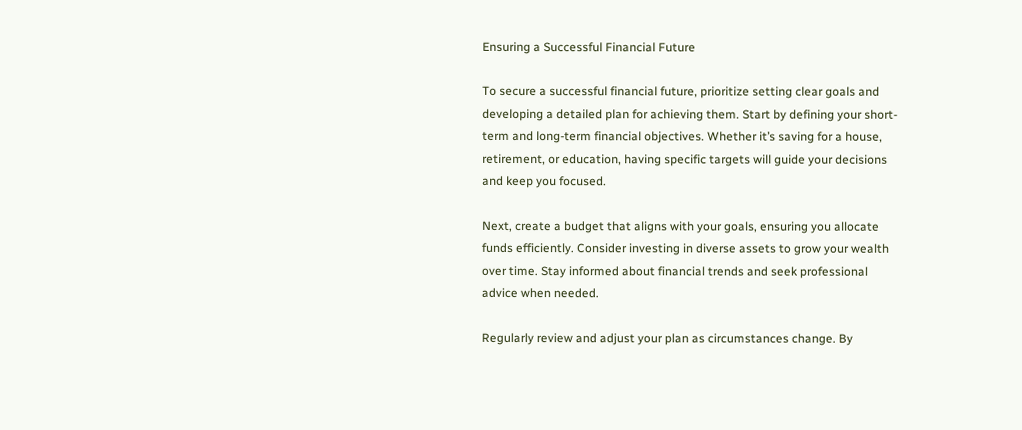Ensuring a Successful Financial Future

To secure a successful financial future, prioritize setting clear goals and developing a detailed plan for achieving them. Start by defining your short-term and long-term financial objectives. Whether it’s saving for a house, retirement, or education, having specific targets will guide your decisions and keep you focused.

Next, create a budget that aligns with your goals, ensuring you allocate funds efficiently. Consider investing in diverse assets to grow your wealth over time. Stay informed about financial trends and seek professional advice when needed.

Regularly review and adjust your plan as circumstances change. By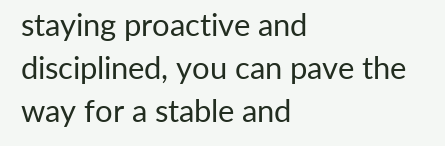staying proactive and disciplined, you can pave the way for a stable and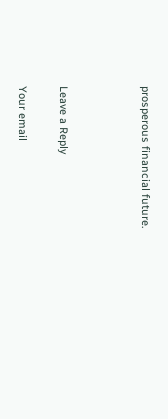prosperous financial future.



Leave a Reply

Your email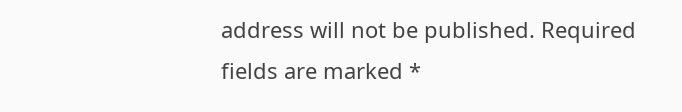address will not be published. Required fields are marked *